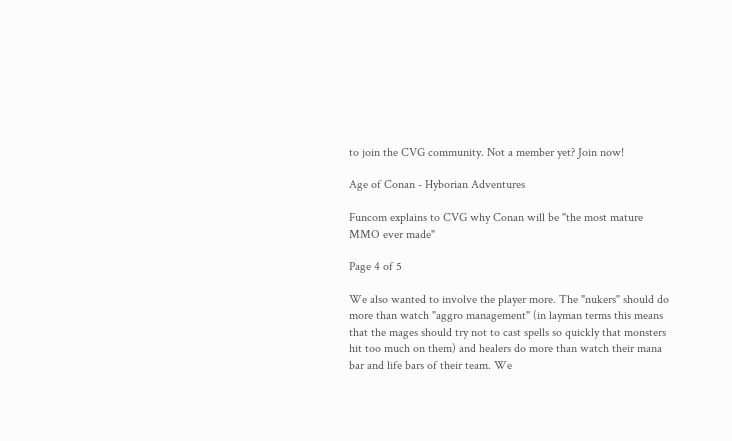to join the CVG community. Not a member yet? Join now!

Age of Conan - Hyborian Adventures

Funcom explains to CVG why Conan will be "the most mature MMO ever made"

Page 4 of 5

We also wanted to involve the player more. The "nukers" should do more than watch "aggro management" (in layman terms this means that the mages should try not to cast spells so quickly that monsters hit too much on them) and healers do more than watch their mana bar and life bars of their team. We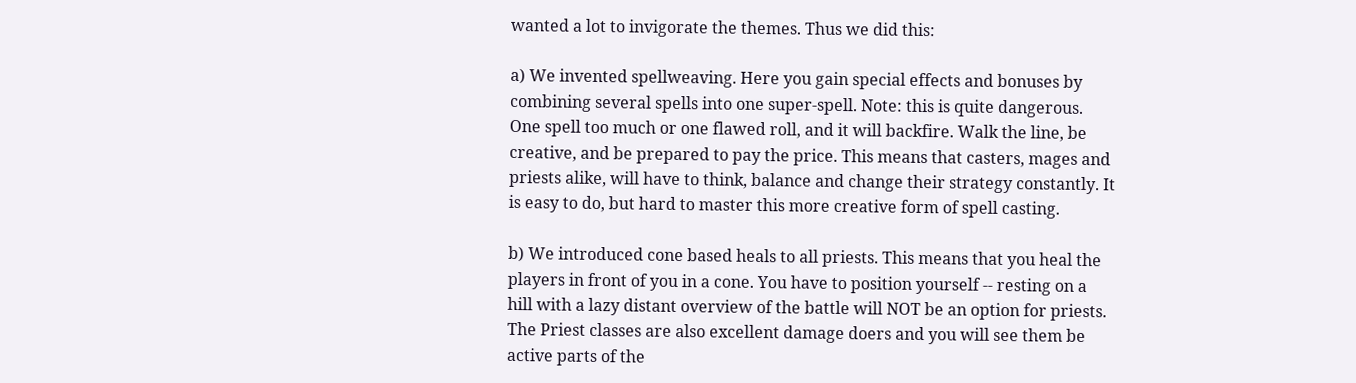wanted a lot to invigorate the themes. Thus we did this:

a) We invented spellweaving. Here you gain special effects and bonuses by combining several spells into one super-spell. Note: this is quite dangerous. One spell too much or one flawed roll, and it will backfire. Walk the line, be creative, and be prepared to pay the price. This means that casters, mages and priests alike, will have to think, balance and change their strategy constantly. It is easy to do, but hard to master this more creative form of spell casting.

b) We introduced cone based heals to all priests. This means that you heal the players in front of you in a cone. You have to position yourself -- resting on a hill with a lazy distant overview of the battle will NOT be an option for priests. The Priest classes are also excellent damage doers and you will see them be active parts of the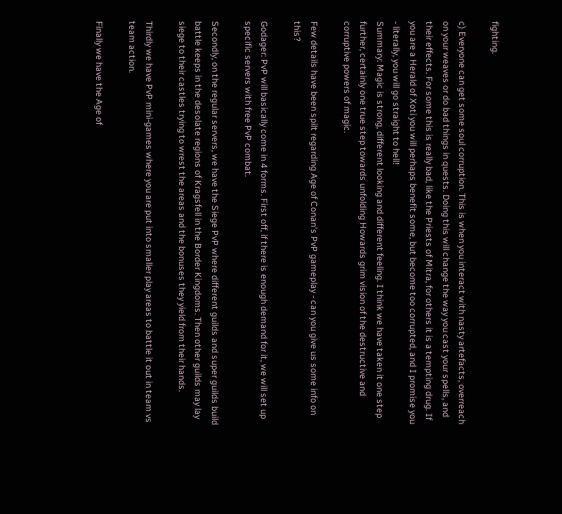fighting.

c) Everyone can get some soul corruption. This is when you interact with nasty artefacts, overreach on your weaves or do bad things in quests. Doing this will change the way you cast your spells, and their effects. For some this is really bad, like the Priests of Mitra, for others it is a tempting drug. If you are a Herald of Xoti you will perhaps benefit some, but become too corrupted, and I promise you - literally, you will go straight to hell!
Summary: Magic is strong, different looking and different feeling. I think we have taken it one step further, certainly one true step towards unfolding Howards grim vision of the destructive and corruptive powers of magic.

Few details have been spilt regarding Age of Conan's PvP gameplay - can you give us some info on this?

Godager: PvP will basically come in 4 forms. First off, if there is enough demand for it, we will set up specific servers with free PvP combat.

Secondly, on the regular servers, we have the Siege PvP where different guilds and super guilds build battle keeps in the desolate regions of Kragsfell in the Border Kingdoms. Then other guilds may lay siege to their castles trying to wrest the areas and the bonuses they yield from their hands.

Thirdly we have PvP mini-games where you are put into smaller play areas to battle it out in team vs team action.

Finally we have the Age of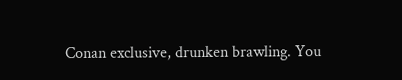Conan exclusive, drunken brawling. You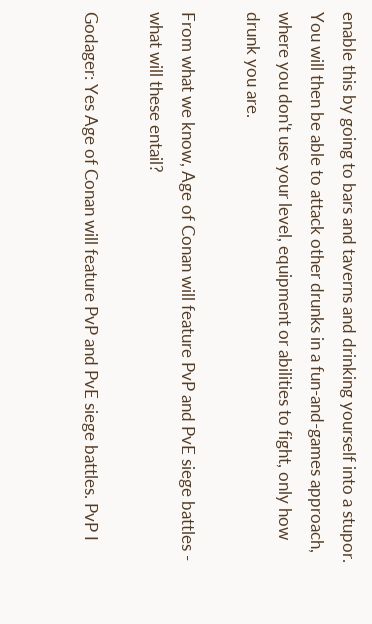enable this by going to bars and taverns and drinking yourself into a stupor. You will then be able to attack other drunks in a fun-and-games approach, where you don't use your level, equipment or abilities to fight, only how drunk you are.

From what we know, Age of Conan will feature PvP and PvE siege battles - what will these entail?

Godager: Yes Age of Conan will feature PvP and PvE siege battles. PvP I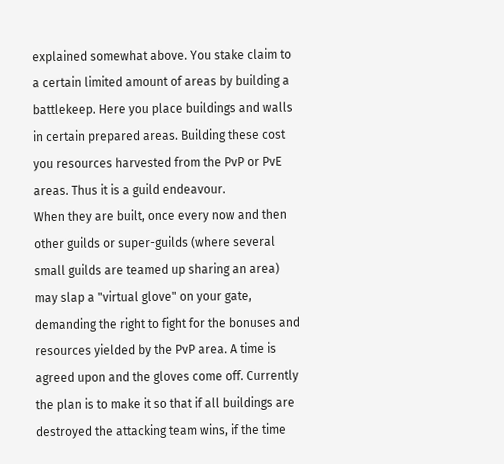explained somewhat above. You stake claim to a certain limited amount of areas by building a battlekeep. Here you place buildings and walls in certain prepared areas. Building these cost you resources harvested from the PvP or PvE areas. Thus it is a guild endeavour.
When they are built, once every now and then other guilds or super-guilds (where several small guilds are teamed up sharing an area) may slap a "virtual glove" on your gate, demanding the right to fight for the bonuses and resources yielded by the PvP area. A time is agreed upon and the gloves come off. Currently the plan is to make it so that if all buildings are destroyed the attacking team wins, if the time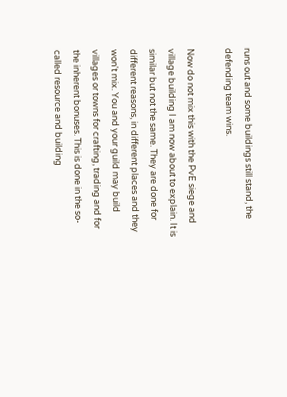runs out and some buildings still stand, the defending team wins.

Now do not mix this with the PvE siege and village building I am now about to explain. It is similar but not the same. They are done for different reasons, in different places and they won't mix. You and your guild may build villages or towns for crafting, trading and for the inherent bonuses. This is done in the so-called resource and building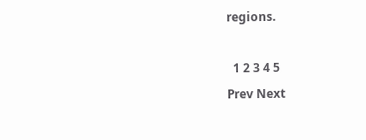regions.

  1 2 3 4 5
Prev Next